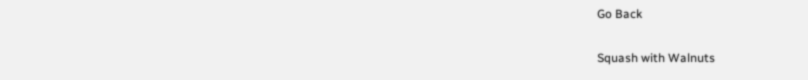Go Back

Squash with Walnuts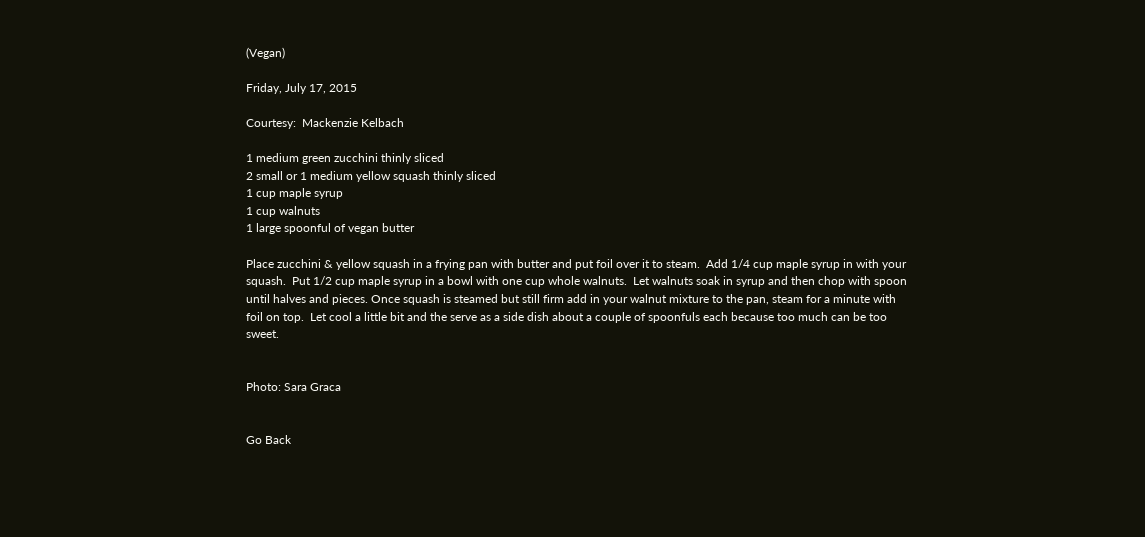(Vegan)

Friday, July 17, 2015

Courtesy:  Mackenzie Kelbach

1 medium green zucchini thinly sliced
2 small or 1 medium yellow squash thinly sliced
1 cup maple syrup
1 cup walnuts
1 large spoonful of vegan butter

Place zucchini & yellow squash in a frying pan with butter and put foil over it to steam.  Add 1/4 cup maple syrup in with your squash.  Put 1/2 cup maple syrup in a bowl with one cup whole walnuts.  Let walnuts soak in syrup and then chop with spoon until halves and pieces. Once squash is steamed but still firm add in your walnut mixture to the pan, steam for a minute with foil on top.  Let cool a little bit and the serve as a side dish about a couple of spoonfuls each because too much can be too sweet.


Photo: Sara Graca


Go Back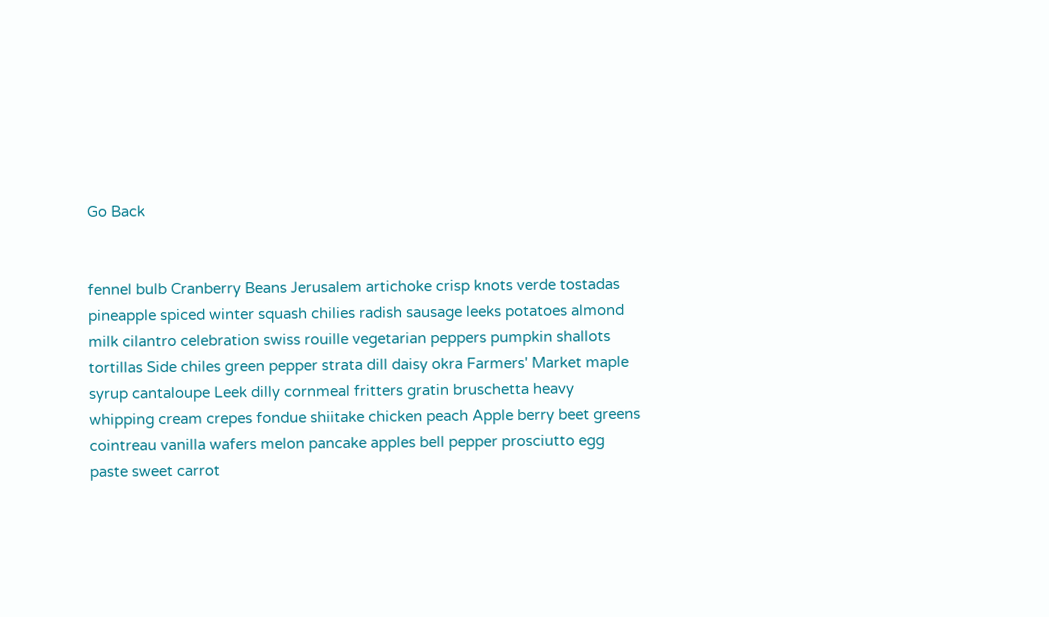Go Back


fennel bulb Cranberry Beans Jerusalem artichoke crisp knots verde tostadas pineapple spiced winter squash chilies radish sausage leeks potatoes almond milk cilantro celebration swiss rouille vegetarian peppers pumpkin shallots tortillas Side chiles green pepper strata dill daisy okra Farmers' Market maple syrup cantaloupe Leek dilly cornmeal fritters gratin bruschetta heavy whipping cream crepes fondue shiitake chicken peach Apple berry beet greens cointreau vanilla wafers melon pancake apples bell pepper prosciutto egg paste sweet carrot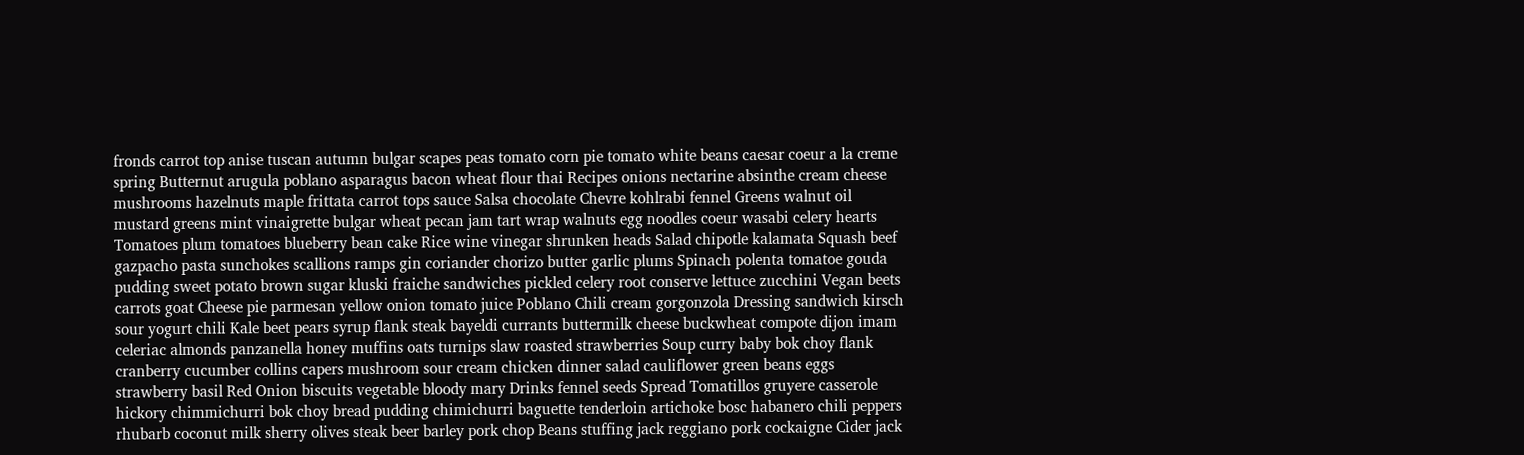fronds carrot top anise tuscan autumn bulgar scapes peas tomato corn pie tomato white beans caesar coeur a la creme spring Butternut arugula poblano asparagus bacon wheat flour thai Recipes onions nectarine absinthe cream cheese mushrooms hazelnuts maple frittata carrot tops sauce Salsa chocolate Chevre kohlrabi fennel Greens walnut oil mustard greens mint vinaigrette bulgar wheat pecan jam tart wrap walnuts egg noodles coeur wasabi celery hearts Tomatoes plum tomatoes blueberry bean cake Rice wine vinegar shrunken heads Salad chipotle kalamata Squash beef gazpacho pasta sunchokes scallions ramps gin coriander chorizo butter garlic plums Spinach polenta tomatoe gouda pudding sweet potato brown sugar kluski fraiche sandwiches pickled celery root conserve lettuce zucchini Vegan beets carrots goat Cheese pie parmesan yellow onion tomato juice Poblano Chili cream gorgonzola Dressing sandwich kirsch sour yogurt chili Kale beet pears syrup flank steak bayeldi currants buttermilk cheese buckwheat compote dijon imam celeriac almonds panzanella honey muffins oats turnips slaw roasted strawberries Soup curry baby bok choy flank cranberry cucumber collins capers mushroom sour cream chicken dinner salad cauliflower green beans eggs strawberry basil Red Onion biscuits vegetable bloody mary Drinks fennel seeds Spread Tomatillos gruyere casserole hickory chimmichurri bok choy bread pudding chimichurri baguette tenderloin artichoke bosc habanero chili peppers rhubarb coconut milk sherry olives steak beer barley pork chop Beans stuffing jack reggiano pork cockaigne Cider jack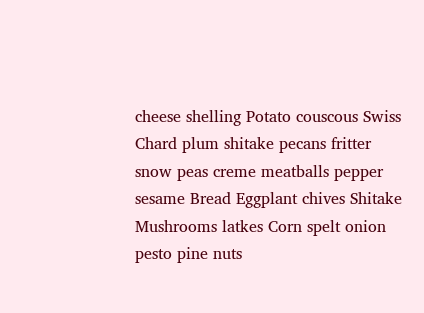cheese shelling Potato couscous Swiss Chard plum shitake pecans fritter snow peas creme meatballs pepper sesame Bread Eggplant chives Shitake Mushrooms latkes Corn spelt onion pesto pine nuts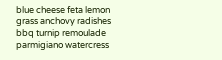blue cheese feta lemon grass anchovy radishes bbq turnip remoulade parmigiano watercress